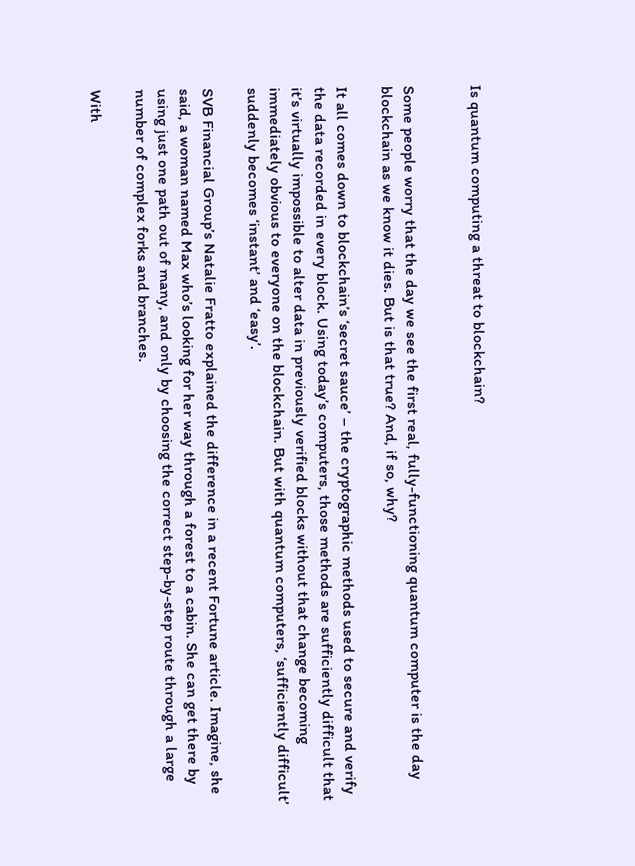Is quantum computing a threat to blockchain?


Some people worry that the day we see the first real, fully-functioning quantum computer is the day blockchain as we know it dies. But is that true? And, if so, why?

It all comes down to blockchain’s ‘secret sauce’ – the cryptographic methods used to secure and verify the data recorded in every block. Using today’s computers, those methods are sufficiently difficult that it’s virtually impossible to alter data in previously verified blocks without that change becoming immediately obvious to everyone on the blockchain. But with quantum computers, ‘sufficiently difficult’ suddenly becomes ‘instant’ and ‘easy’.

SVB Financial Group’s Natalie Fratto explained the difference in a recent Fortune article. Imagine, she said, a woman named Max who’s looking for her way through a forest to a cabin. She can get there by using just one path out of many, and only by choosing the correct step-by-step route through a large number of complex forks and branches.

With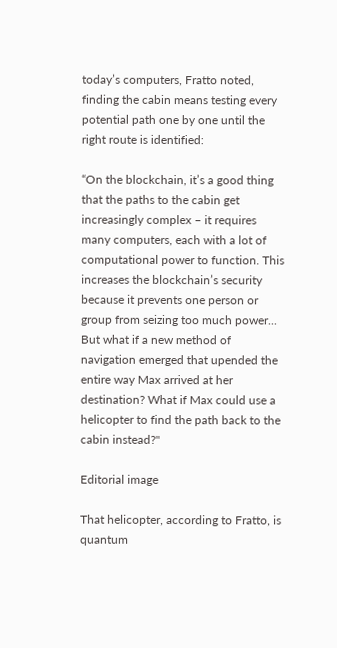today’s computers, Fratto noted, finding the cabin means testing every potential path one by one until the right route is identified:

“On the blockchain, it’s a good thing that the paths to the cabin get increasingly complex – it requires many computers, each with a lot of computational power to function. This increases the blockchain’s security because it prevents one person or group from seizing too much power... But what if a new method of navigation emerged that upended the entire way Max arrived at her destination? What if Max could use a helicopter to find the path back to the cabin instead?"

Editorial image

That helicopter, according to Fratto, is quantum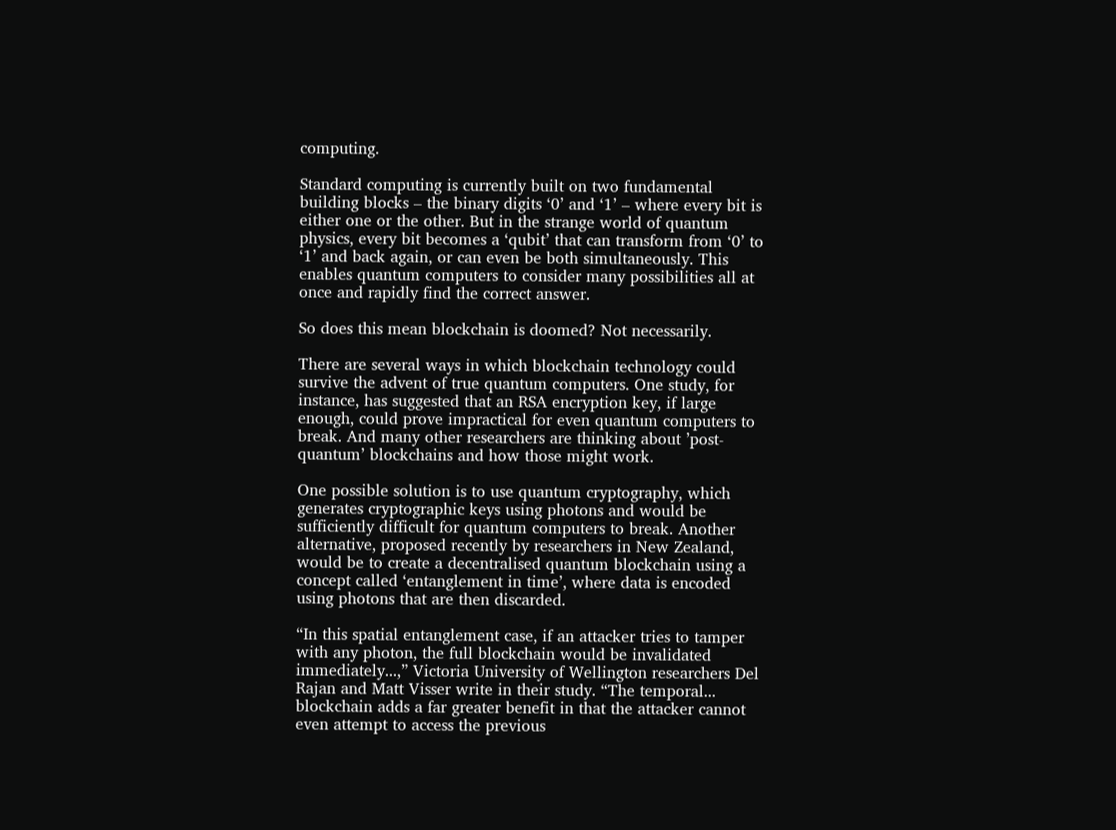computing.

Standard computing is currently built on two fundamental building blocks – the binary digits ‘0’ and ‘1’ – where every bit is either one or the other. But in the strange world of quantum physics, every bit becomes a ‘qubit’ that can transform from ‘0’ to ‘1’ and back again, or can even be both simultaneously. This enables quantum computers to consider many possibilities all at once and rapidly find the correct answer.

So does this mean blockchain is doomed? Not necessarily.

There are several ways in which blockchain technology could survive the advent of true quantum computers. One study, for instance, has suggested that an RSA encryption key, if large enough, could prove impractical for even quantum computers to break. And many other researchers are thinking about ’post-quantum’ blockchains and how those might work.

One possible solution is to use quantum cryptography, which generates cryptographic keys using photons and would be sufficiently difficult for quantum computers to break. Another alternative, proposed recently by researchers in New Zealand, would be to create a decentralised quantum blockchain using a concept called ‘entanglement in time’, where data is encoded using photons that are then discarded.

“In this spatial entanglement case, if an attacker tries to tamper with any photon, the full blockchain would be invalidated immediately...,” Victoria University of Wellington researchers Del Rajan and Matt Visser write in their study. “The temporal... blockchain adds a far greater benefit in that the attacker cannot even attempt to access the previous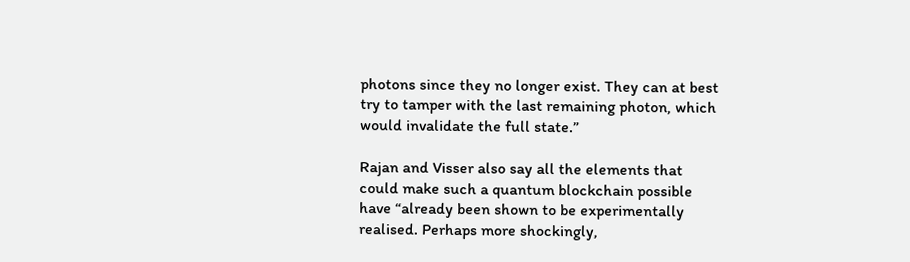photons since they no longer exist. They can at best try to tamper with the last remaining photon, which would invalidate the full state.”

Rajan and Visser also say all the elements that could make such a quantum blockchain possible have “already been shown to be experimentally realised. Perhaps more shockingly,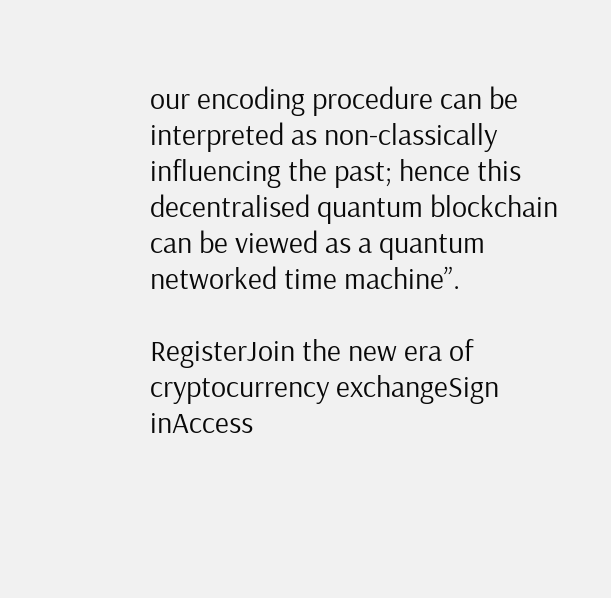our encoding procedure can be interpreted as non-classically influencing the past; hence this decentralised quantum blockchain
can be viewed as a quantum networked time machine”.

RegisterJoin the new era of cryptocurrency exchangeSign inAccess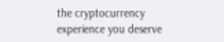the cryptocurrency experience you deserve